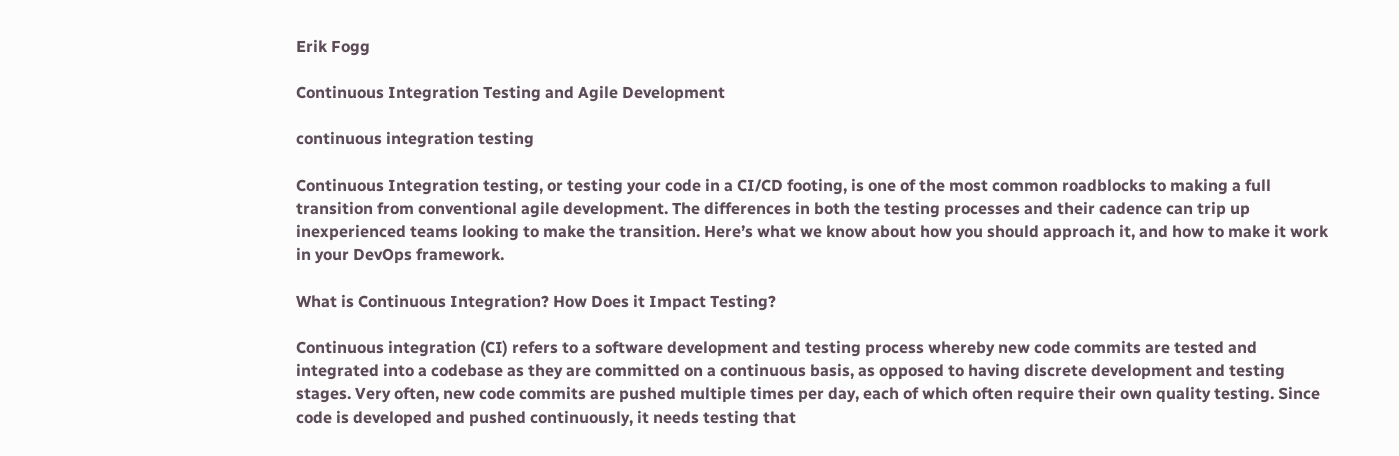Erik Fogg

Continuous Integration Testing and Agile Development

continuous integration testing

Continuous Integration testing, or testing your code in a CI/CD footing, is one of the most common roadblocks to making a full transition from conventional agile development. The differences in both the testing processes and their cadence can trip up inexperienced teams looking to make the transition. Here’s what we know about how you should approach it, and how to make it work in your DevOps framework.

What is Continuous Integration? How Does it Impact Testing?

Continuous integration (CI) refers to a software development and testing process whereby new code commits are tested and integrated into a codebase as they are committed on a continuous basis, as opposed to having discrete development and testing stages. Very often, new code commits are pushed multiple times per day, each of which often require their own quality testing. Since code is developed and pushed continuously, it needs testing that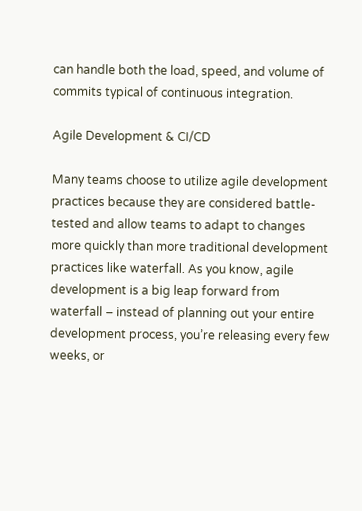can handle both the load, speed, and volume of commits typical of continuous integration.

Agile Development & CI/CD

Many teams choose to utilize agile development practices because they are considered battle-tested and allow teams to adapt to changes more quickly than more traditional development practices like waterfall. As you know, agile development is a big leap forward from waterfall – instead of planning out your entire development process, you’re releasing every few weeks, or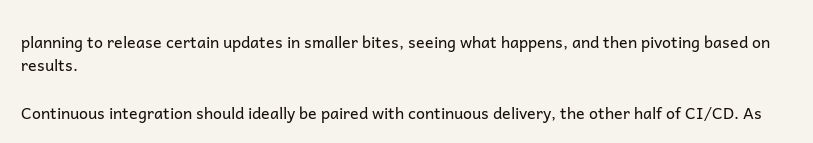planning to release certain updates in smaller bites, seeing what happens, and then pivoting based on results.

Continuous integration should ideally be paired with continuous delivery, the other half of CI/CD. As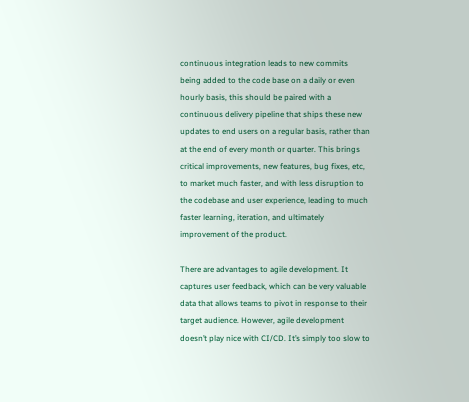continuous integration leads to new commits being added to the code base on a daily or even hourly basis, this should be paired with a continuous delivery pipeline that ships these new updates to end users on a regular basis, rather than at the end of every month or quarter. This brings critical improvements, new features, bug fixes, etc, to market much faster, and with less disruption to the codebase and user experience, leading to much faster learning, iteration, and ultimately improvement of the product.

There are advantages to agile development. It captures user feedback, which can be very valuable data that allows teams to pivot in response to their target audience. However, agile development doesn’t play nice with CI/CD. It’s simply too slow to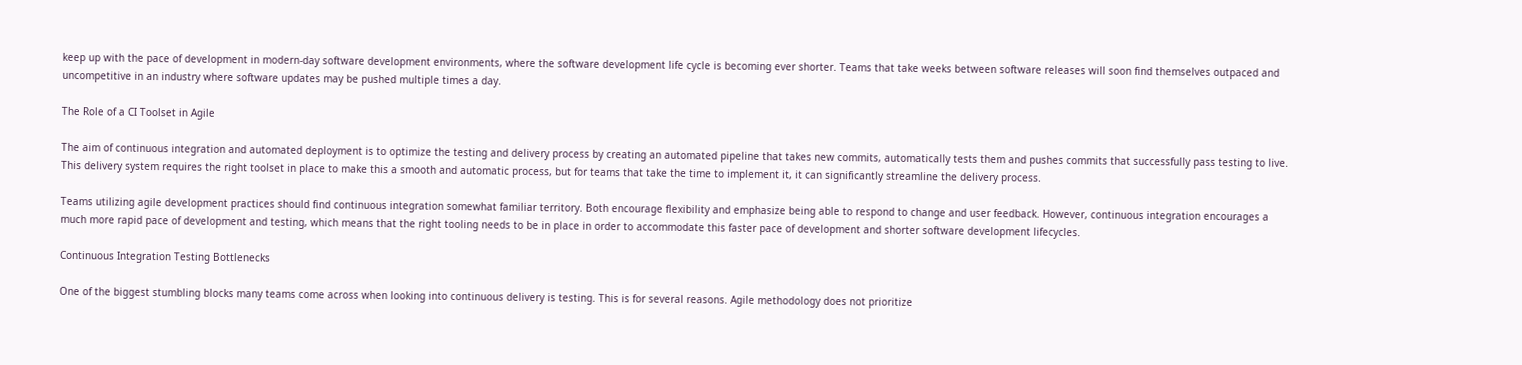keep up with the pace of development in modern-day software development environments, where the software development life cycle is becoming ever shorter. Teams that take weeks between software releases will soon find themselves outpaced and uncompetitive in an industry where software updates may be pushed multiple times a day.

The Role of a CI Toolset in Agile

The aim of continuous integration and automated deployment is to optimize the testing and delivery process by creating an automated pipeline that takes new commits, automatically tests them and pushes commits that successfully pass testing to live. This delivery system requires the right toolset in place to make this a smooth and automatic process, but for teams that take the time to implement it, it can significantly streamline the delivery process.

Teams utilizing agile development practices should find continuous integration somewhat familiar territory. Both encourage flexibility and emphasize being able to respond to change and user feedback. However, continuous integration encourages a much more rapid pace of development and testing, which means that the right tooling needs to be in place in order to accommodate this faster pace of development and shorter software development lifecycles.

Continuous Integration Testing Bottlenecks

One of the biggest stumbling blocks many teams come across when looking into continuous delivery is testing. This is for several reasons. Agile methodology does not prioritize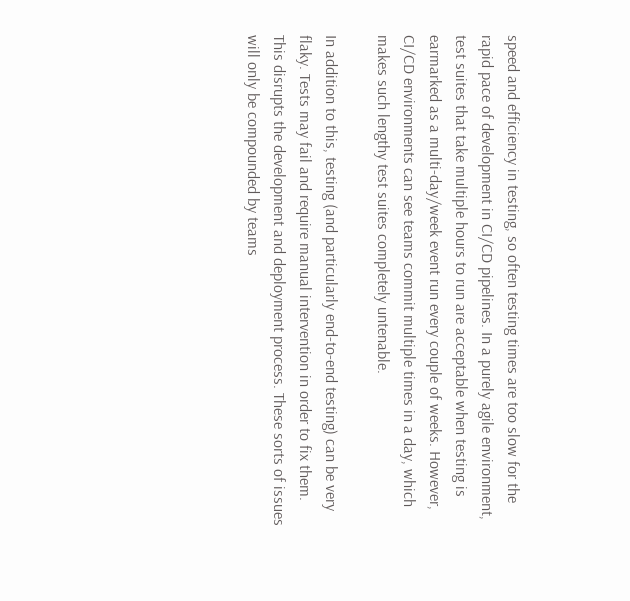speed and efficiency in testing, so often testing times are too slow for the rapid pace of development in CI/CD pipelines. In a purely agile environment, test suites that take multiple hours to run are acceptable when testing is earmarked as a multi-day/week event run every couple of weeks. However, CI/CD environments can see teams commit multiple times in a day, which makes such lengthy test suites completely untenable.

In addition to this, testing (and particularly end-to-end testing) can be very flaky. Tests may fail and require manual intervention in order to fix them. This disrupts the development and deployment process. These sorts of issues will only be compounded by teams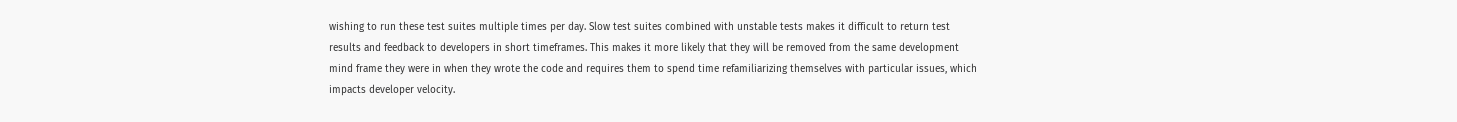wishing to run these test suites multiple times per day. Slow test suites combined with unstable tests makes it difficult to return test results and feedback to developers in short timeframes. This makes it more likely that they will be removed from the same development mind frame they were in when they wrote the code and requires them to spend time refamiliarizing themselves with particular issues, which impacts developer velocity.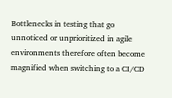Bottlenecks in testing that go unnoticed or unprioritized in agile environments therefore often become magnified when switching to a CI/CD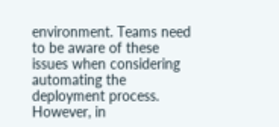environment. Teams need to be aware of these issues when considering automating the deployment process. However, in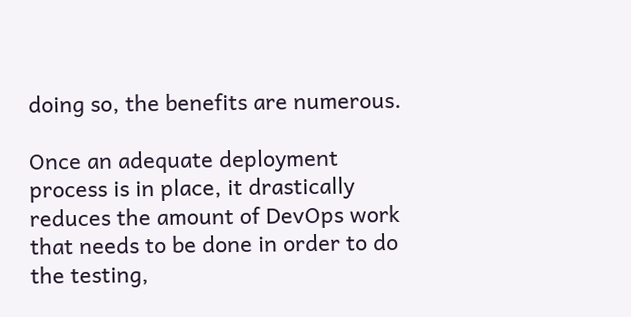doing so, the benefits are numerous.

Once an adequate deployment process is in place, it drastically reduces the amount of DevOps work that needs to be done in order to do the testing,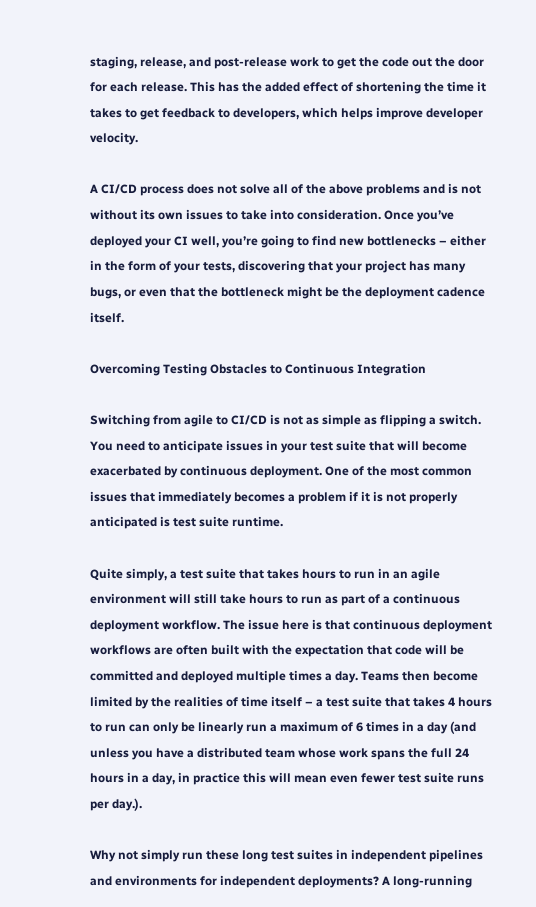staging, release, and post-release work to get the code out the door for each release. This has the added effect of shortening the time it takes to get feedback to developers, which helps improve developer velocity.

A CI/CD process does not solve all of the above problems and is not without its own issues to take into consideration. Once you’ve deployed your CI well, you’re going to find new bottlenecks – either in the form of your tests, discovering that your project has many bugs, or even that the bottleneck might be the deployment cadence itself.

Overcoming Testing Obstacles to Continuous Integration

Switching from agile to CI/CD is not as simple as flipping a switch. You need to anticipate issues in your test suite that will become exacerbated by continuous deployment. One of the most common issues that immediately becomes a problem if it is not properly anticipated is test suite runtime.

Quite simply, a test suite that takes hours to run in an agile environment will still take hours to run as part of a continuous deployment workflow. The issue here is that continuous deployment workflows are often built with the expectation that code will be committed and deployed multiple times a day. Teams then become limited by the realities of time itself – a test suite that takes 4 hours to run can only be linearly run a maximum of 6 times in a day (and unless you have a distributed team whose work spans the full 24 hours in a day, in practice this will mean even fewer test suite runs per day.).

Why not simply run these long test suites in independent pipelines and environments for independent deployments? A long-running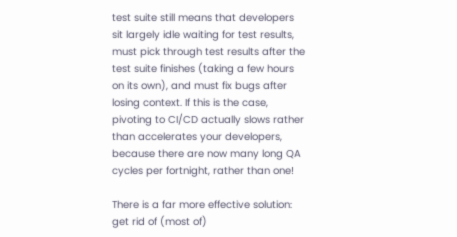test suite still means that developers sit largely idle waiting for test results, must pick through test results after the test suite finishes (taking a few hours on its own), and must fix bugs after losing context. If this is the case, pivoting to CI/CD actually slows rather than accelerates your developers, because there are now many long QA cycles per fortnight, rather than one!

There is a far more effective solution: get rid of (most of)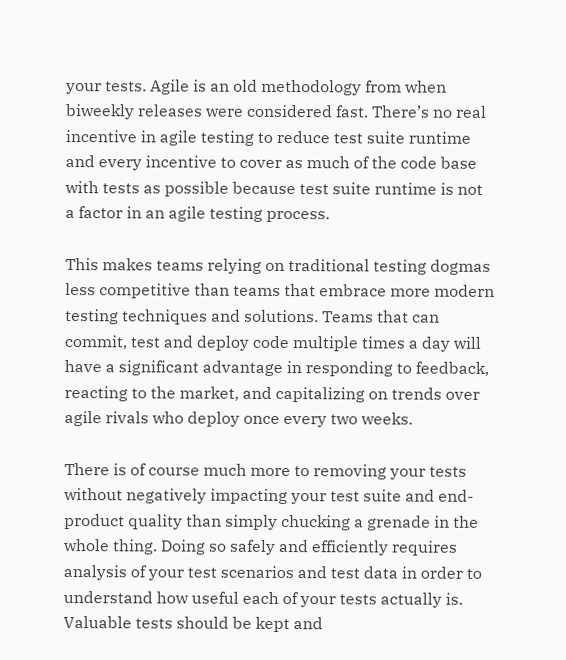your tests. Agile is an old methodology from when biweekly releases were considered fast. There’s no real incentive in agile testing to reduce test suite runtime and every incentive to cover as much of the code base with tests as possible because test suite runtime is not a factor in an agile testing process.

This makes teams relying on traditional testing dogmas less competitive than teams that embrace more modern testing techniques and solutions. Teams that can commit, test and deploy code multiple times a day will have a significant advantage in responding to feedback, reacting to the market, and capitalizing on trends over agile rivals who deploy once every two weeks.

There is of course much more to removing your tests without negatively impacting your test suite and end-product quality than simply chucking a grenade in the whole thing. Doing so safely and efficiently requires analysis of your test scenarios and test data in order to understand how useful each of your tests actually is. Valuable tests should be kept and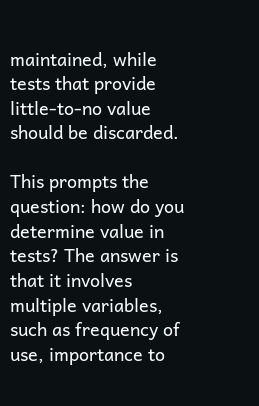maintained, while tests that provide little-to-no value should be discarded.

This prompts the question: how do you determine value in tests? The answer is that it involves multiple variables, such as frequency of use, importance to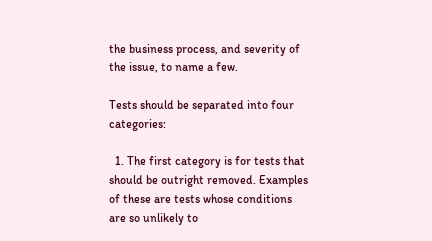the business process, and severity of the issue, to name a few.

Tests should be separated into four categories:

  1. The first category is for tests that should be outright removed. Examples of these are tests whose conditions are so unlikely to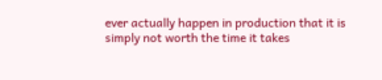ever actually happen in production that it is simply not worth the time it takes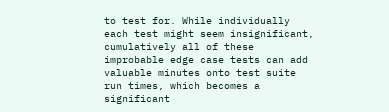to test for. While individually each test might seem insignificant, cumulatively all of these improbable edge case tests can add valuable minutes onto test suite run times, which becomes a significant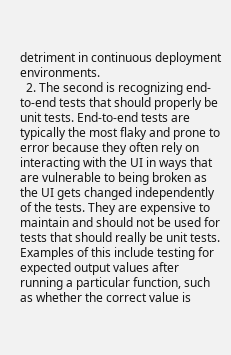detriment in continuous deployment environments.
  2. The second is recognizing end-to-end tests that should properly be unit tests. End-to-end tests are typically the most flaky and prone to error because they often rely on interacting with the UI in ways that are vulnerable to being broken as the UI gets changed independently of the tests. They are expensive to maintain and should not be used for tests that should really be unit tests. Examples of this include testing for expected output values after running a particular function, such as whether the correct value is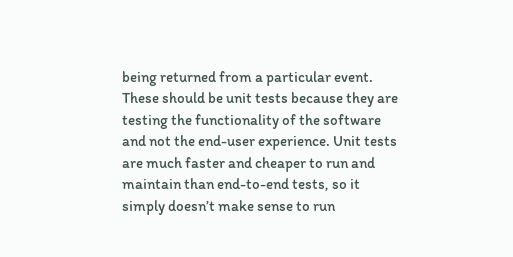being returned from a particular event. These should be unit tests because they are testing the functionality of the software and not the end-user experience. Unit tests are much faster and cheaper to run and maintain than end-to-end tests, so it simply doesn’t make sense to run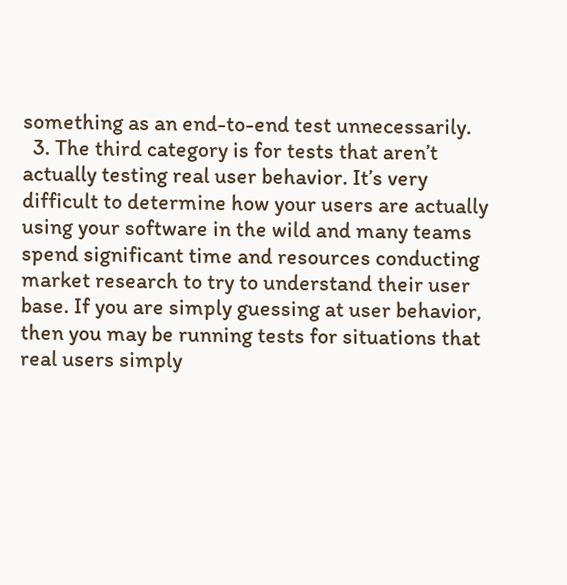something as an end-to-end test unnecessarily.
  3. The third category is for tests that aren’t actually testing real user behavior. It’s very difficult to determine how your users are actually using your software in the wild and many teams spend significant time and resources conducting market research to try to understand their user base. If you are simply guessing at user behavior, then you may be running tests for situations that real users simply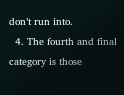don’t run into.
  4. The fourth and final category is those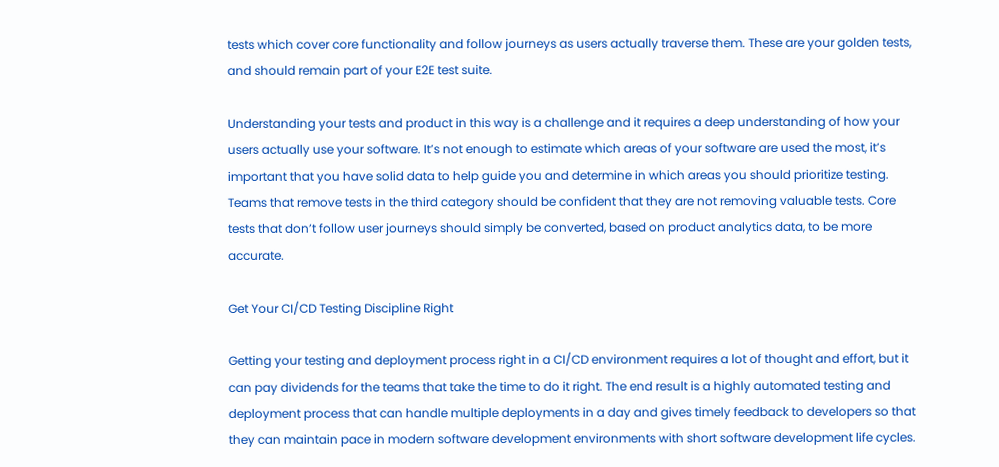tests which cover core functionality and follow journeys as users actually traverse them. These are your golden tests, and should remain part of your E2E test suite.

Understanding your tests and product in this way is a challenge and it requires a deep understanding of how your users actually use your software. It’s not enough to estimate which areas of your software are used the most, it’s important that you have solid data to help guide you and determine in which areas you should prioritize testing. Teams that remove tests in the third category should be confident that they are not removing valuable tests. Core tests that don’t follow user journeys should simply be converted, based on product analytics data, to be more accurate.

Get Your CI/CD Testing Discipline Right

Getting your testing and deployment process right in a CI/CD environment requires a lot of thought and effort, but it can pay dividends for the teams that take the time to do it right. The end result is a highly automated testing and deployment process that can handle multiple deployments in a day and gives timely feedback to developers so that they can maintain pace in modern software development environments with short software development life cycles.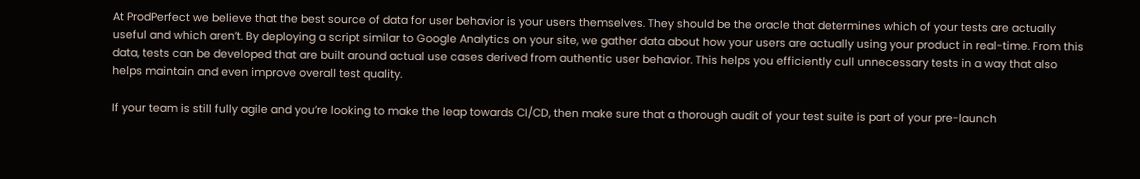At ProdPerfect we believe that the best source of data for user behavior is your users themselves. They should be the oracle that determines which of your tests are actually useful and which aren’t. By deploying a script similar to Google Analytics on your site, we gather data about how your users are actually using your product in real-time. From this data, tests can be developed that are built around actual use cases derived from authentic user behavior. This helps you efficiently cull unnecessary tests in a way that also helps maintain and even improve overall test quality.

If your team is still fully agile and you’re looking to make the leap towards CI/CD, then make sure that a thorough audit of your test suite is part of your pre-launch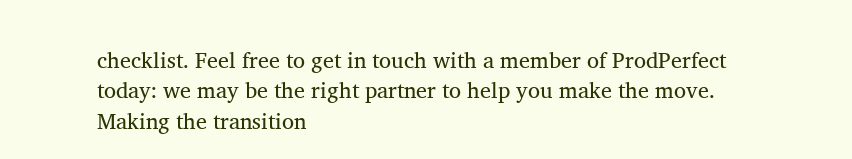checklist. Feel free to get in touch with a member of ProdPerfect today: we may be the right partner to help you make the move. Making the transition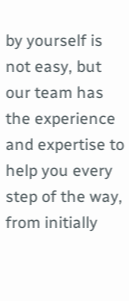by yourself is not easy, but our team has the experience and expertise to help you every step of the way, from initially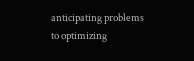anticipating problems to optimizing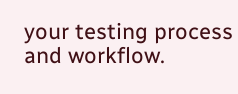your testing process and workflow.